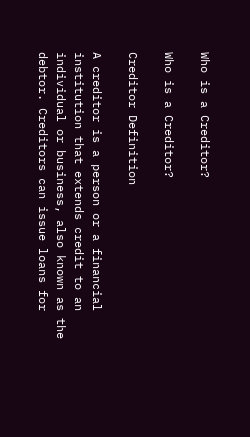Who is a Creditor?

Who is a Creditor?

Creditor Definition

A creditor is a person or a financial institution that extends credit to an individual or business, also known as the debtor. Creditors can issue loans for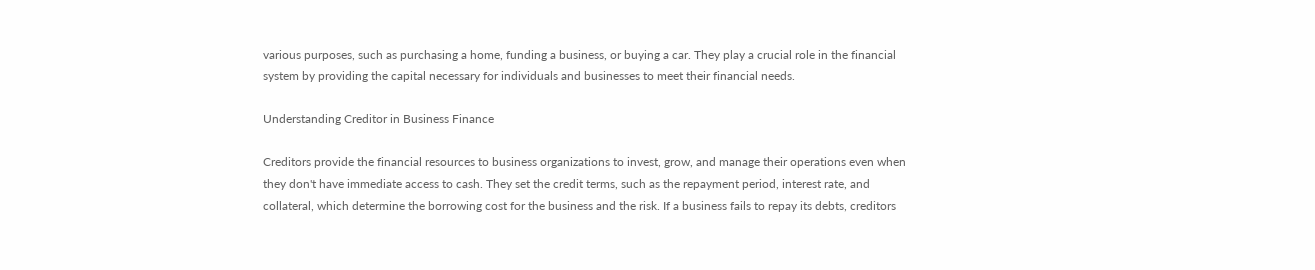various purposes, such as purchasing a home, funding a business, or buying a car. They play a crucial role in the financial system by providing the capital necessary for individuals and businesses to meet their financial needs.

Understanding Creditor in Business Finance

Creditors provide the financial resources to business organizations to invest, grow, and manage their operations even when they don't have immediate access to cash. They set the credit terms, such as the repayment period, interest rate, and collateral, which determine the borrowing cost for the business and the risk. If a business fails to repay its debts, creditors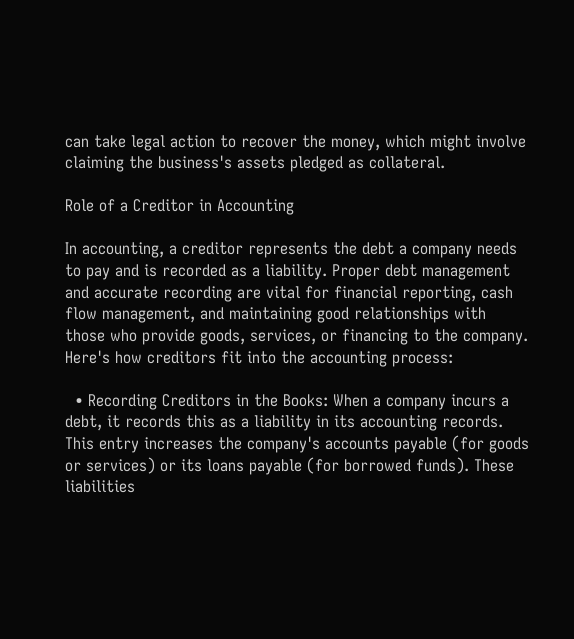can take legal action to recover the money, which might involve claiming the business's assets pledged as collateral.

Role of a Creditor in Accounting

In accounting, a creditor represents the debt a company needs to pay and is recorded as a liability. Proper debt management and accurate recording are vital for financial reporting, cash flow management, and maintaining good relationships with those who provide goods, services, or financing to the company. Here's how creditors fit into the accounting process:

  • Recording Creditors in the Books: When a company incurs a debt, it records this as a liability in its accounting records. This entry increases the company's accounts payable (for goods or services) or its loans payable (for borrowed funds). These liabilities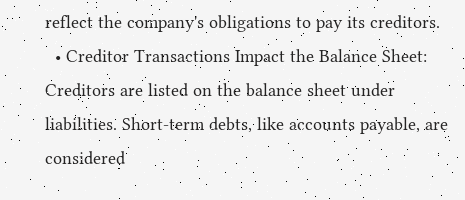reflect the company's obligations to pay its creditors.
  • Creditor Transactions Impact the Balance Sheet: Creditors are listed on the balance sheet under liabilities. Short-term debts, like accounts payable, are considered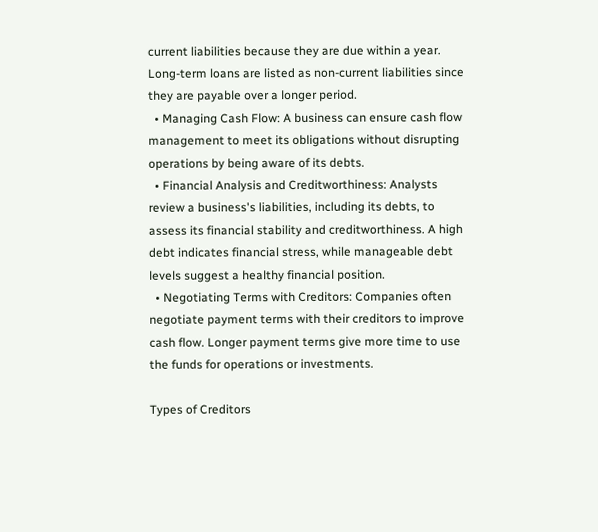current liabilities because they are due within a year. Long-term loans are listed as non-current liabilities since they are payable over a longer period.
  • Managing Cash Flow: A business can ensure cash flow management to meet its obligations without disrupting operations by being aware of its debts.
  • Financial Analysis and Creditworthiness: Analysts review a business's liabilities, including its debts, to assess its financial stability and creditworthiness. A high debt indicates financial stress, while manageable debt levels suggest a healthy financial position.
  • Negotiating Terms with Creditors: Companies often negotiate payment terms with their creditors to improve cash flow. Longer payment terms give more time to use the funds for operations or investments.

Types of Creditors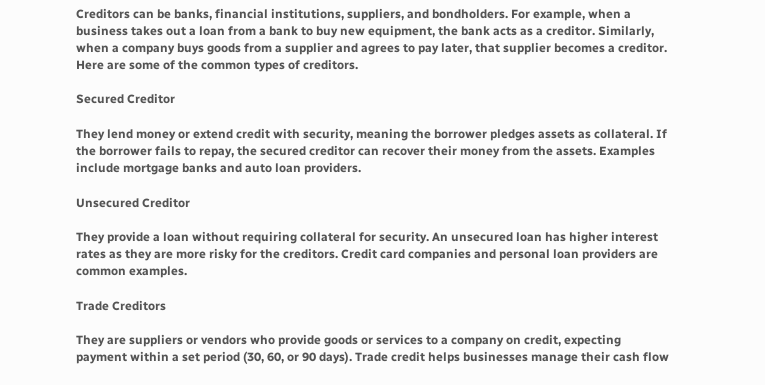Creditors can be banks, financial institutions, suppliers, and bondholders. For example, when a business takes out a loan from a bank to buy new equipment, the bank acts as a creditor. Similarly, when a company buys goods from a supplier and agrees to pay later, that supplier becomes a creditor. Here are some of the common types of creditors.

Secured Creditor

They lend money or extend credit with security, meaning the borrower pledges assets as collateral. If the borrower fails to repay, the secured creditor can recover their money from the assets. Examples include mortgage banks and auto loan providers.

Unsecured Creditor

They provide a loan without requiring collateral for security. An unsecured loan has higher interest rates as they are more risky for the creditors. Credit card companies and personal loan providers are common examples.

Trade Creditors

They are suppliers or vendors who provide goods or services to a company on credit, expecting payment within a set period (30, 60, or 90 days). Trade credit helps businesses manage their cash flow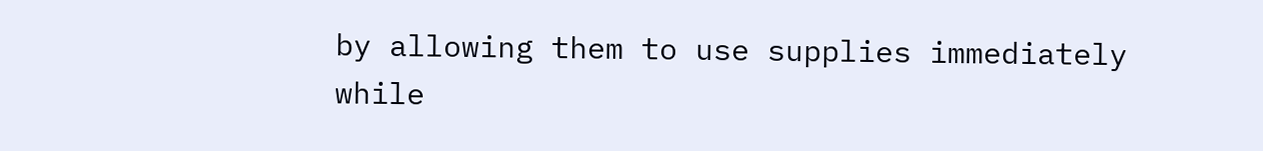by allowing them to use supplies immediately while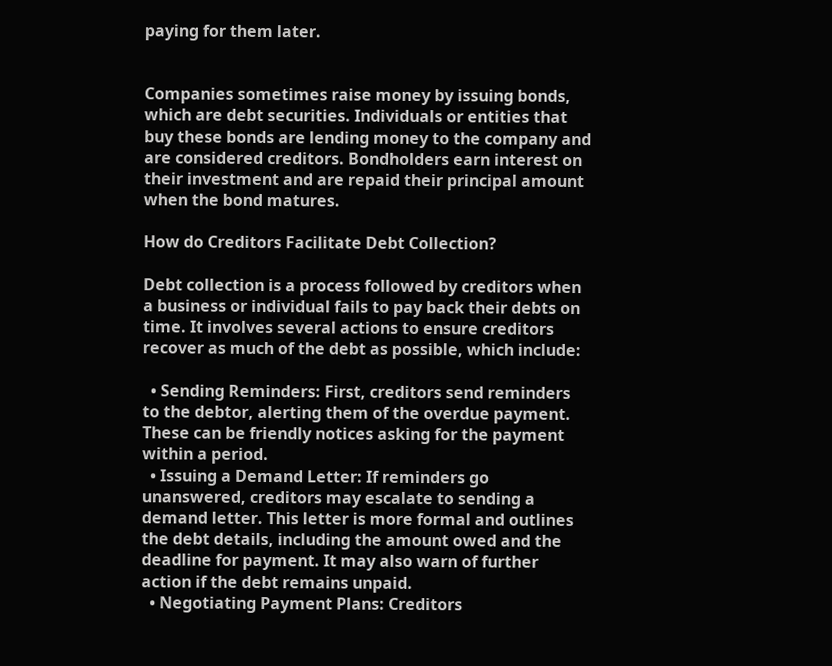paying for them later.


Companies sometimes raise money by issuing bonds, which are debt securities. Individuals or entities that buy these bonds are lending money to the company and are considered creditors. Bondholders earn interest on their investment and are repaid their principal amount when the bond matures.

How do Creditors Facilitate Debt Collection?

Debt collection is a process followed by creditors when a business or individual fails to pay back their debts on time. It involves several actions to ensure creditors recover as much of the debt as possible, which include:

  • Sending Reminders: First, creditors send reminders to the debtor, alerting them of the overdue payment. These can be friendly notices asking for the payment within a period.
  • Issuing a Demand Letter: If reminders go unanswered, creditors may escalate to sending a demand letter. This letter is more formal and outlines the debt details, including the amount owed and the deadline for payment. It may also warn of further action if the debt remains unpaid.
  • Negotiating Payment Plans: Creditors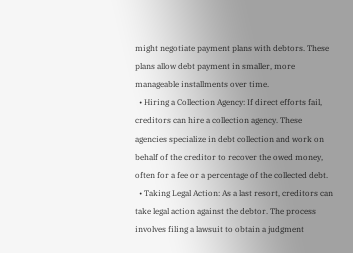might negotiate payment plans with debtors. These plans allow debt payment in smaller, more manageable installments over time.
  • Hiring a Collection Agency: If direct efforts fail, creditors can hire a collection agency. These agencies specialize in debt collection and work on behalf of the creditor to recover the owed money, often for a fee or a percentage of the collected debt.
  • Taking Legal Action: As a last resort, creditors can take legal action against the debtor. The process involves filing a lawsuit to obtain a judgment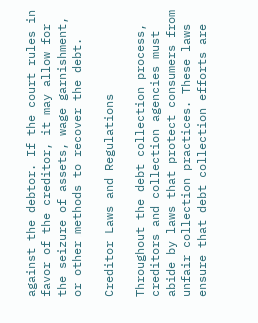against the debtor. If the court rules in favor of the creditor, it may allow for the seizure of assets, wage garnishment, or other methods to recover the debt.

Creditor Laws and Regulations

Throughout the debt collection process, creditors and collection agencies must abide by laws that protect consumers from unfair collection practices. These laws ensure that debt collection efforts are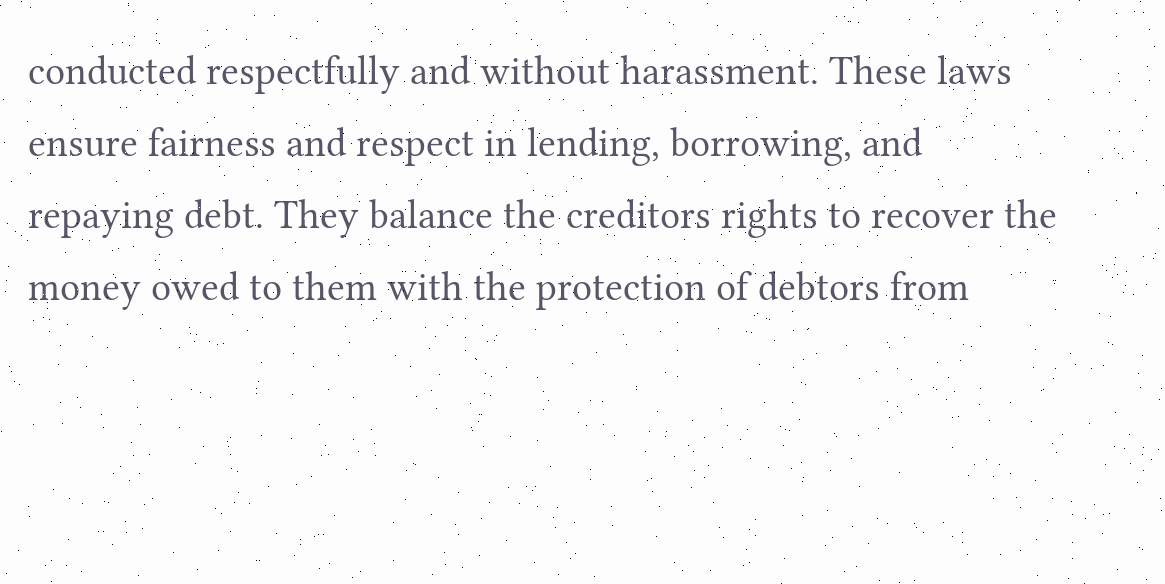conducted respectfully and without harassment. These laws ensure fairness and respect in lending, borrowing, and repaying debt. They balance the creditors rights to recover the money owed to them with the protection of debtors from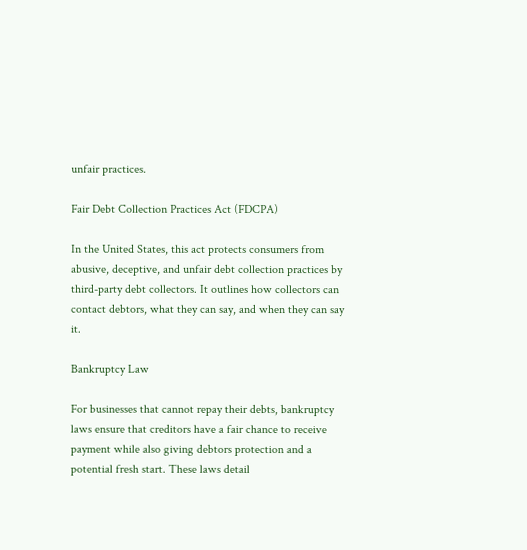unfair practices.

Fair Debt Collection Practices Act (FDCPA)

In the United States, this act protects consumers from abusive, deceptive, and unfair debt collection practices by third-party debt collectors. It outlines how collectors can contact debtors, what they can say, and when they can say it.

Bankruptcy Law

For businesses that cannot repay their debts, bankruptcy laws ensure that creditors have a fair chance to receive payment while also giving debtors protection and a potential fresh start. These laws detail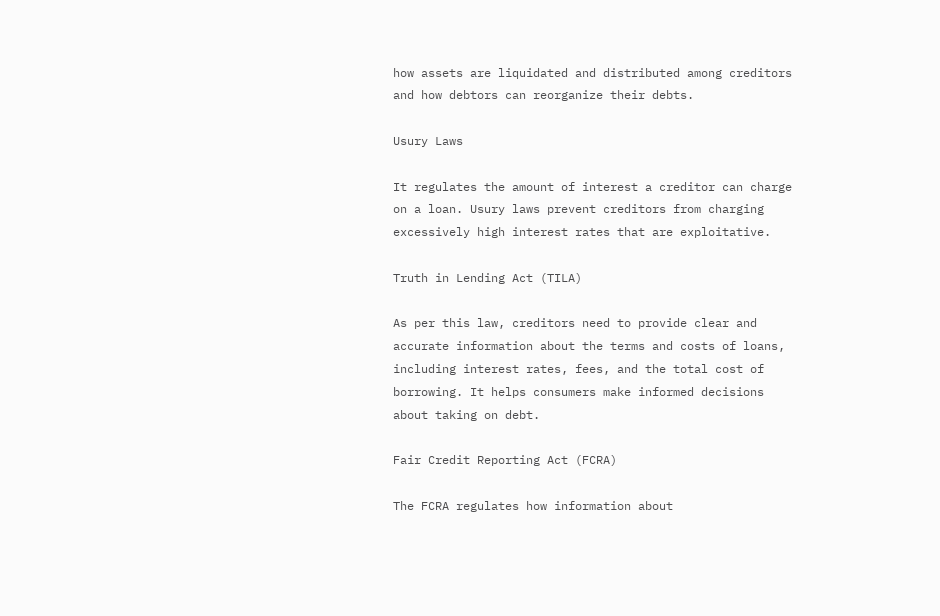how assets are liquidated and distributed among creditors and how debtors can reorganize their debts.

Usury Laws

It regulates the amount of interest a creditor can charge on a loan. Usury laws prevent creditors from charging excessively high interest rates that are exploitative.

Truth in Lending Act (TILA)

As per this law, creditors need to provide clear and accurate information about the terms and costs of loans, including interest rates, fees, and the total cost of borrowing. It helps consumers make informed decisions about taking on debt.

Fair Credit Reporting Act (FCRA)

The FCRA regulates how information about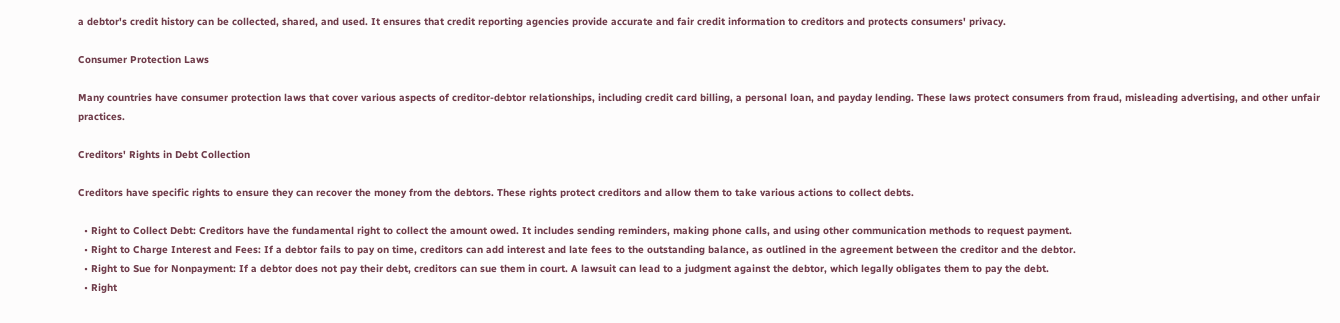a debtor's credit history can be collected, shared, and used. It ensures that credit reporting agencies provide accurate and fair credit information to creditors and protects consumers' privacy.

Consumer Protection Laws

Many countries have consumer protection laws that cover various aspects of creditor-debtor relationships, including credit card billing, a personal loan, and payday lending. These laws protect consumers from fraud, misleading advertising, and other unfair practices.

Creditors' Rights in Debt Collection

Creditors have specific rights to ensure they can recover the money from the debtors. These rights protect creditors and allow them to take various actions to collect debts.

  • Right to Collect Debt: Creditors have the fundamental right to collect the amount owed. It includes sending reminders, making phone calls, and using other communication methods to request payment.
  • Right to Charge Interest and Fees: If a debtor fails to pay on time, creditors can add interest and late fees to the outstanding balance, as outlined in the agreement between the creditor and the debtor.
  • Right to Sue for Nonpayment: If a debtor does not pay their debt, creditors can sue them in court. A lawsuit can lead to a judgment against the debtor, which legally obligates them to pay the debt.
  • Right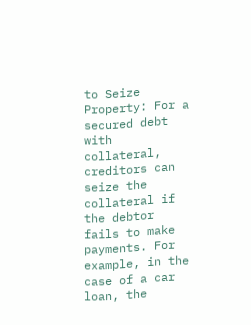to Seize Property: For a secured debt with collateral, creditors can seize the collateral if the debtor fails to make payments. For example, in the case of a car loan, the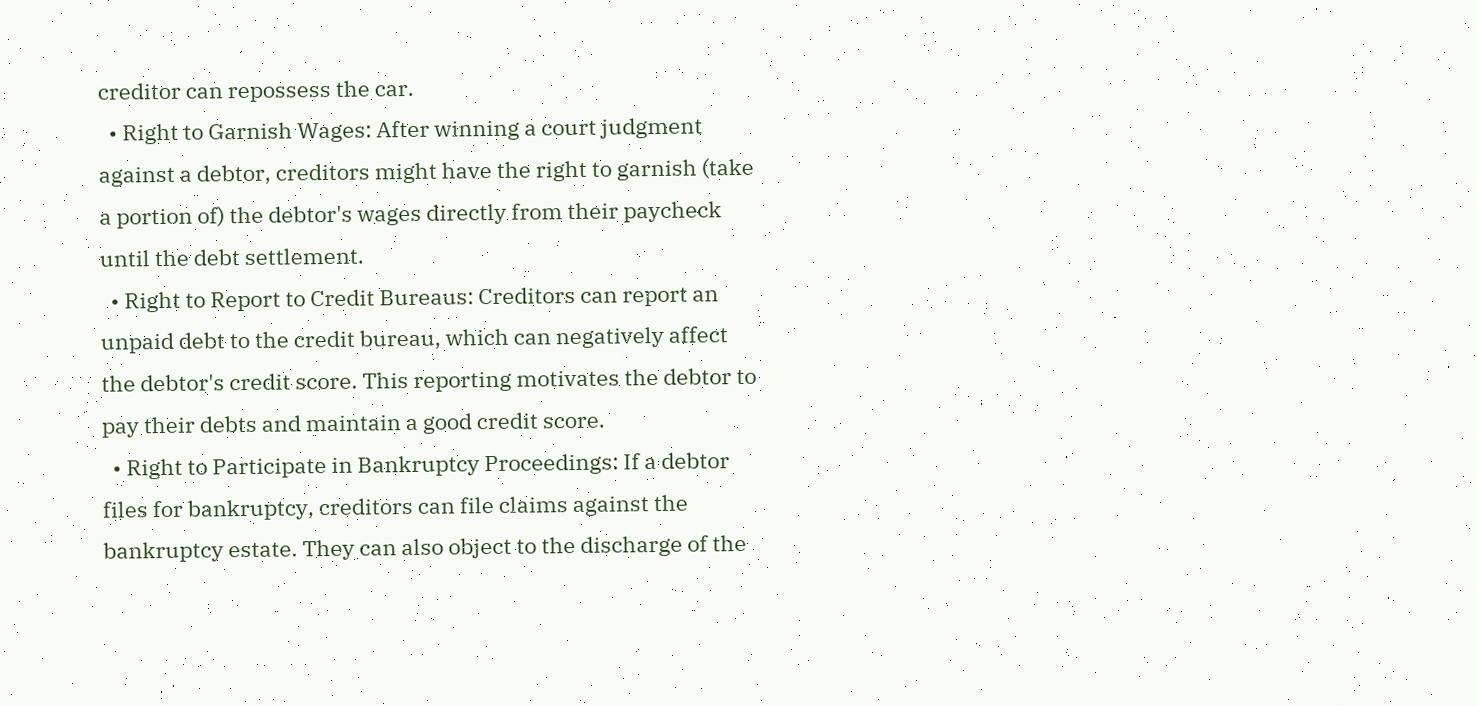creditor can repossess the car.
  • Right to Garnish Wages: After winning a court judgment against a debtor, creditors might have the right to garnish (take a portion of) the debtor's wages directly from their paycheck until the debt settlement.
  • Right to Report to Credit Bureaus: Creditors can report an unpaid debt to the credit bureau, which can negatively affect the debtor's credit score. This reporting motivates the debtor to pay their debts and maintain a good credit score.
  • Right to Participate in Bankruptcy Proceedings: If a debtor files for bankruptcy, creditors can file claims against the bankruptcy estate. They can also object to the discharge of the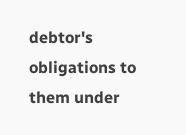debtor's obligations to them under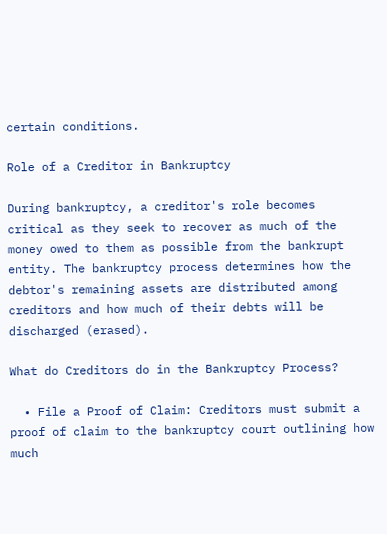certain conditions.

Role of a Creditor in Bankruptcy

During bankruptcy, a creditor's role becomes critical as they seek to recover as much of the money owed to them as possible from the bankrupt entity. The bankruptcy process determines how the debtor's remaining assets are distributed among creditors and how much of their debts will be discharged (erased).

What do Creditors do in the Bankruptcy Process?

  • File a Proof of Claim: Creditors must submit a proof of claim to the bankruptcy court outlining how much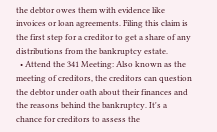the debtor owes them with evidence like invoices or loan agreements. Filing this claim is the first step for a creditor to get a share of any distributions from the bankruptcy estate.
  • Attend the 341 Meeting: Also known as the meeting of creditors, the creditors can question the debtor under oath about their finances and the reasons behind the bankruptcy. It's a chance for creditors to assess the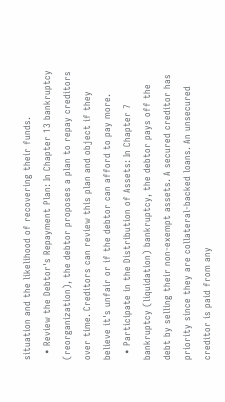situation and the likelihood of recovering their funds.
  • Review the Debtor's Repayment Plan: In Chapter 13 bankruptcy (reorganization), the debtor proposes a plan to repay creditors over time. Creditors can review this plan and object if they believe it's unfair or if the debtor can afford to pay more.
  • Participate in the Distribution of Assets: In Chapter 7 bankruptcy (liquidation) bankruptcy, the debtor pays off the debt by selling their non-exempt assets. A secured creditor has priority since they are collateral-backed loans. An unsecured creditor is paid from any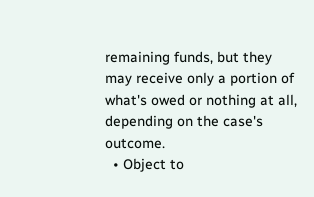remaining funds, but they may receive only a portion of what's owed or nothing at all, depending on the case's outcome.
  • Object to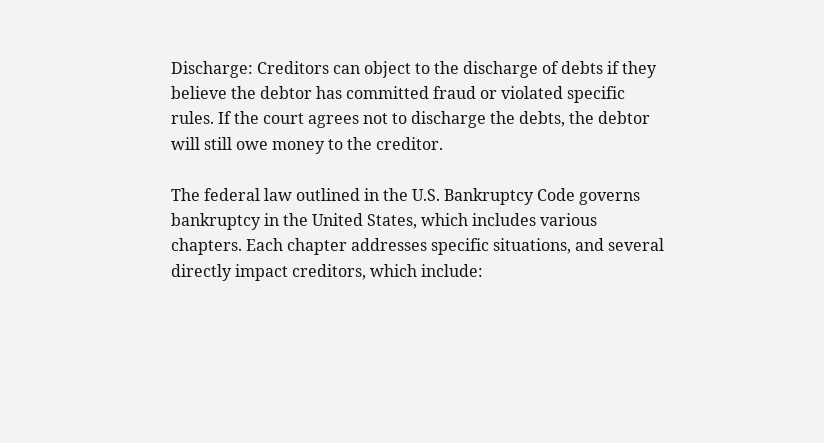Discharge: Creditors can object to the discharge of debts if they believe the debtor has committed fraud or violated specific rules. If the court agrees not to discharge the debts, the debtor will still owe money to the creditor.

The federal law outlined in the U.S. Bankruptcy Code governs bankruptcy in the United States, which includes various chapters. Each chapter addresses specific situations, and several directly impact creditors, which include: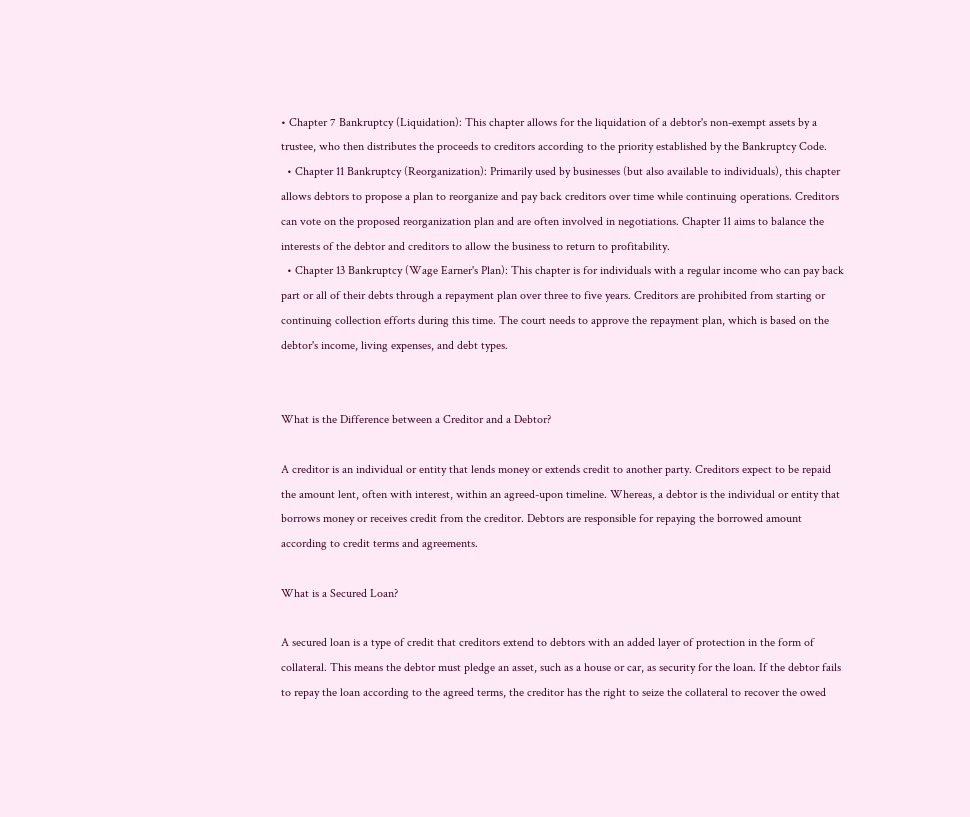• Chapter 7 Bankruptcy (Liquidation): This chapter allows for the liquidation of a debtor's non-exempt assets by a trustee, who then distributes the proceeds to creditors according to the priority established by the Bankruptcy Code.
  • Chapter 11 Bankruptcy (Reorganization): Primarily used by businesses (but also available to individuals), this chapter allows debtors to propose a plan to reorganize and pay back creditors over time while continuing operations. Creditors can vote on the proposed reorganization plan and are often involved in negotiations. Chapter 11 aims to balance the interests of the debtor and creditors to allow the business to return to profitability.
  • Chapter 13 Bankruptcy (Wage Earner's Plan): This chapter is for individuals with a regular income who can pay back part or all of their debts through a repayment plan over three to five years. Creditors are prohibited from starting or continuing collection efforts during this time. The court needs to approve the repayment plan, which is based on the debtor's income, living expenses, and debt types.


What is the Difference between a Creditor and a Debtor?

A creditor is an individual or entity that lends money or extends credit to another party. Creditors expect to be repaid the amount lent, often with interest, within an agreed-upon timeline. Whereas, a debtor is the individual or entity that borrows money or receives credit from the creditor. Debtors are responsible for repaying the borrowed amount according to credit terms and agreements.

What is a Secured Loan?

A secured loan is a type of credit that creditors extend to debtors with an added layer of protection in the form of collateral. This means the debtor must pledge an asset, such as a house or car, as security for the loan. If the debtor fails to repay the loan according to the agreed terms, the creditor has the right to seize the collateral to recover the owed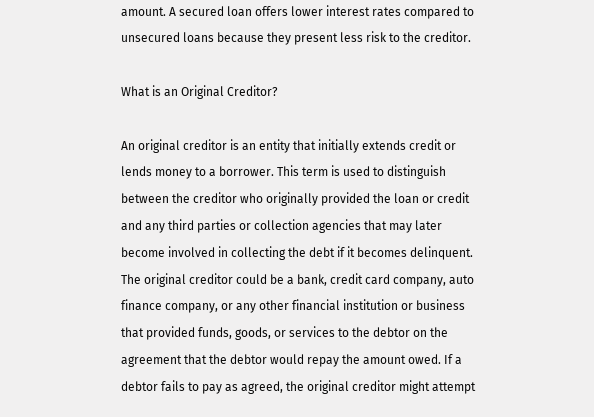amount. A secured loan offers lower interest rates compared to unsecured loans because they present less risk to the creditor.

What is an Original Creditor?

An original creditor is an entity that initially extends credit or lends money to a borrower. This term is used to distinguish between the creditor who originally provided the loan or credit and any third parties or collection agencies that may later become involved in collecting the debt if it becomes delinquent. The original creditor could be a bank, credit card company, auto finance company, or any other financial institution or business that provided funds, goods, or services to the debtor on the agreement that the debtor would repay the amount owed. If a debtor fails to pay as agreed, the original creditor might attempt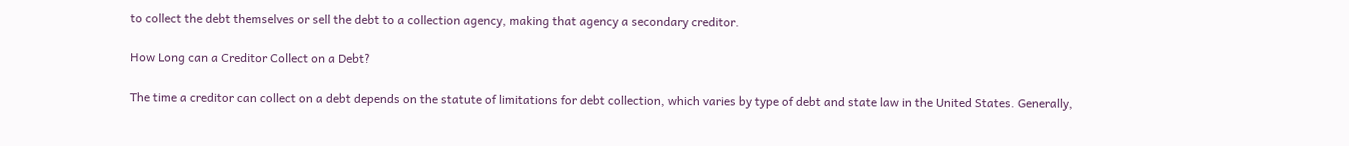to collect the debt themselves or sell the debt to a collection agency, making that agency a secondary creditor.

How Long can a Creditor Collect on a Debt?

The time a creditor can collect on a debt depends on the statute of limitations for debt collection, which varies by type of debt and state law in the United States. Generally,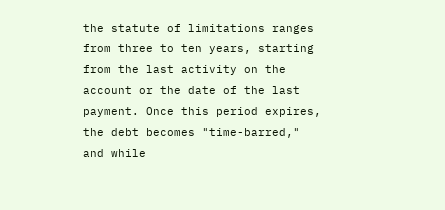the statute of limitations ranges from three to ten years, starting from the last activity on the account or the date of the last payment. Once this period expires, the debt becomes "time-barred," and while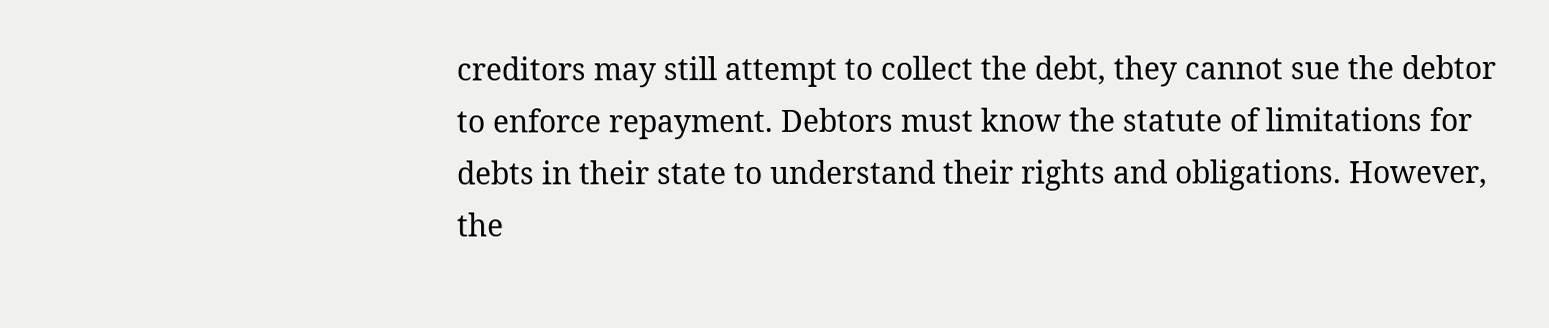creditors may still attempt to collect the debt, they cannot sue the debtor to enforce repayment. Debtors must know the statute of limitations for debts in their state to understand their rights and obligations. However, the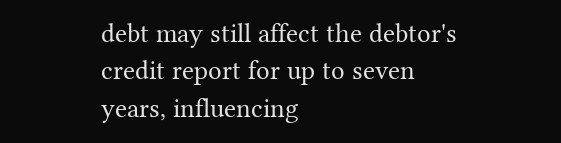debt may still affect the debtor's credit report for up to seven years, influencing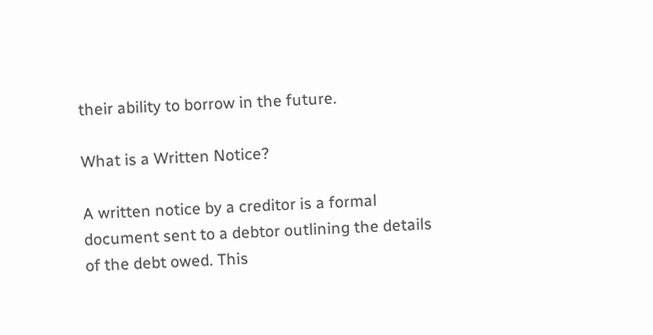their ability to borrow in the future.

What is a Written Notice?

A written notice by a creditor is a formal document sent to a debtor outlining the details of the debt owed. This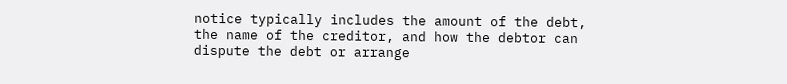notice typically includes the amount of the debt, the name of the creditor, and how the debtor can dispute the debt or arrange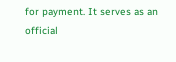for payment. It serves as an official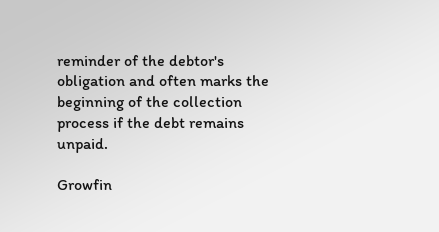reminder of the debtor's obligation and often marks the beginning of the collection process if the debt remains unpaid.

Growfin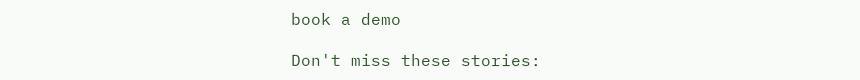book a demo

Don't miss these stories: